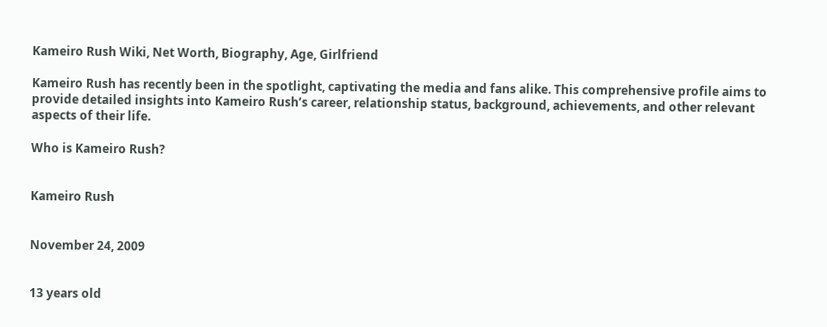Kameiro Rush Wiki, Net Worth, Biography, Age, Girlfriend

Kameiro Rush has recently been in the spotlight, captivating the media and fans alike. This comprehensive profile aims to provide detailed insights into Kameiro Rush’s career, relationship status, background, achievements, and other relevant aspects of their life.

Who is Kameiro Rush?


Kameiro Rush


November 24, 2009


13 years old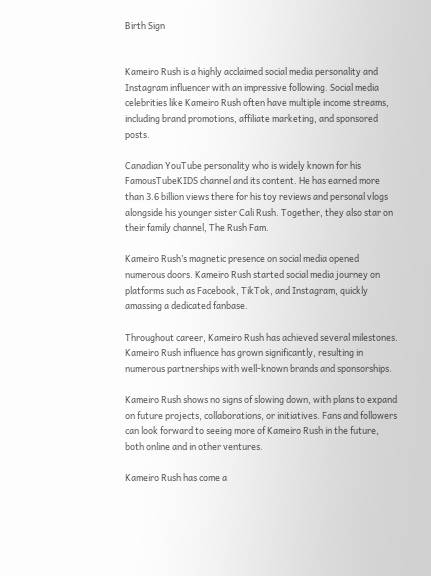Birth Sign


Kameiro Rush is a highly acclaimed social media personality and Instagram influencer with an impressive following. Social media celebrities like Kameiro Rush often have multiple income streams, including brand promotions, affiliate marketing, and sponsored posts.

Canadian YouTube personality who is widely known for his FamousTubeKIDS channel and its content. He has earned more than 3.6 billion views there for his toy reviews and personal vlogs alongside his younger sister Cali Rush. Together, they also star on their family channel, The Rush Fam.

Kameiro Rush’s magnetic presence on social media opened numerous doors. Kameiro Rush started social media journey on platforms such as Facebook, TikTok, and Instagram, quickly amassing a dedicated fanbase.

Throughout career, Kameiro Rush has achieved several milestones. Kameiro Rush influence has grown significantly, resulting in numerous partnerships with well-known brands and sponsorships.

Kameiro Rush shows no signs of slowing down, with plans to expand on future projects, collaborations, or initiatives. Fans and followers can look forward to seeing more of Kameiro Rush in the future, both online and in other ventures.

Kameiro Rush has come a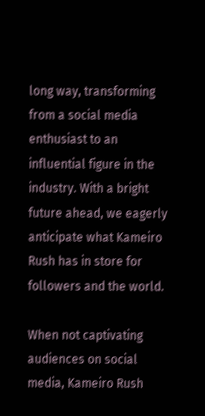long way, transforming from a social media enthusiast to an influential figure in the industry. With a bright future ahead, we eagerly anticipate what Kameiro Rush has in store for followers and the world.

When not captivating audiences on social media, Kameiro Rush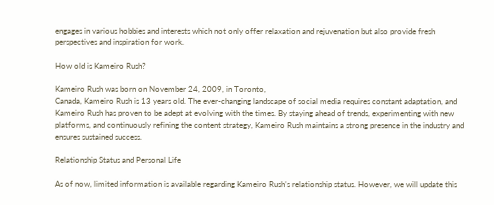engages in various hobbies and interests which not only offer relaxation and rejuvenation but also provide fresh perspectives and inspiration for work.

How old is Kameiro Rush?

Kameiro Rush was born on November 24, 2009, in Toronto,
Canada, Kameiro Rush is 13 years old. The ever-changing landscape of social media requires constant adaptation, and Kameiro Rush has proven to be adept at evolving with the times. By staying ahead of trends, experimenting with new platforms, and continuously refining the content strategy, Kameiro Rush maintains a strong presence in the industry and ensures sustained success.

Relationship Status and Personal Life

As of now, limited information is available regarding Kameiro Rush’s relationship status. However, we will update this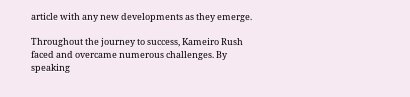article with any new developments as they emerge.

Throughout the journey to success, Kameiro Rush faced and overcame numerous challenges. By speaking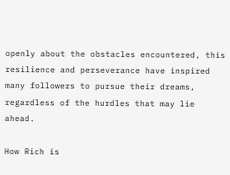openly about the obstacles encountered, this resilience and perseverance have inspired many followers to pursue their dreams, regardless of the hurdles that may lie ahead.

How Rich is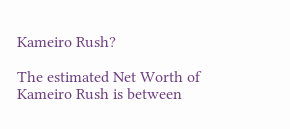Kameiro Rush?

The estimated Net Worth of Kameiro Rush is between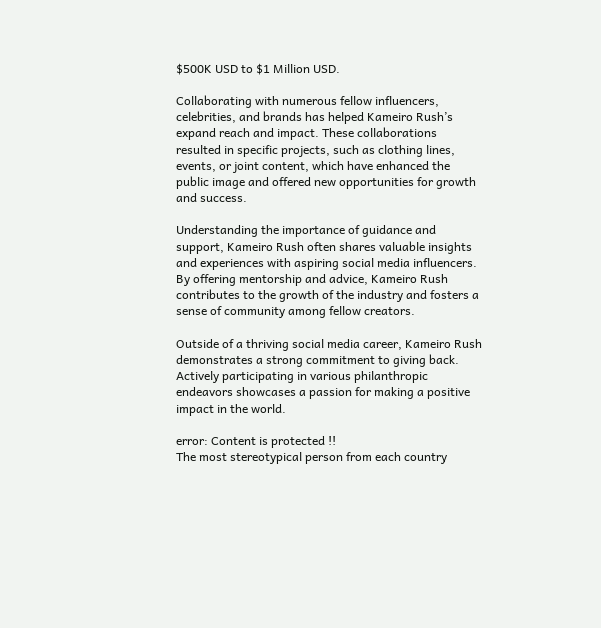$500K USD to $1 Million USD.

Collaborating with numerous fellow influencers, celebrities, and brands has helped Kameiro Rush’s expand reach and impact. These collaborations resulted in specific projects, such as clothing lines, events, or joint content, which have enhanced the public image and offered new opportunities for growth and success.

Understanding the importance of guidance and support, Kameiro Rush often shares valuable insights and experiences with aspiring social media influencers. By offering mentorship and advice, Kameiro Rush contributes to the growth of the industry and fosters a sense of community among fellow creators.

Outside of a thriving social media career, Kameiro Rush demonstrates a strong commitment to giving back. Actively participating in various philanthropic endeavors showcases a passion for making a positive impact in the world.

error: Content is protected !!
The most stereotypical person from each country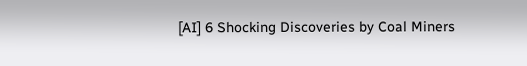[AI] 6 Shocking Discoveries by Coal Miners